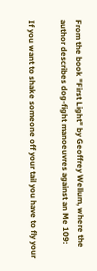From the book "First Light" by Geoffrey Wellum, where the author describes dog-fight manoeuvres against an Me 109:

If you want to shake someone off your tail you have to fly your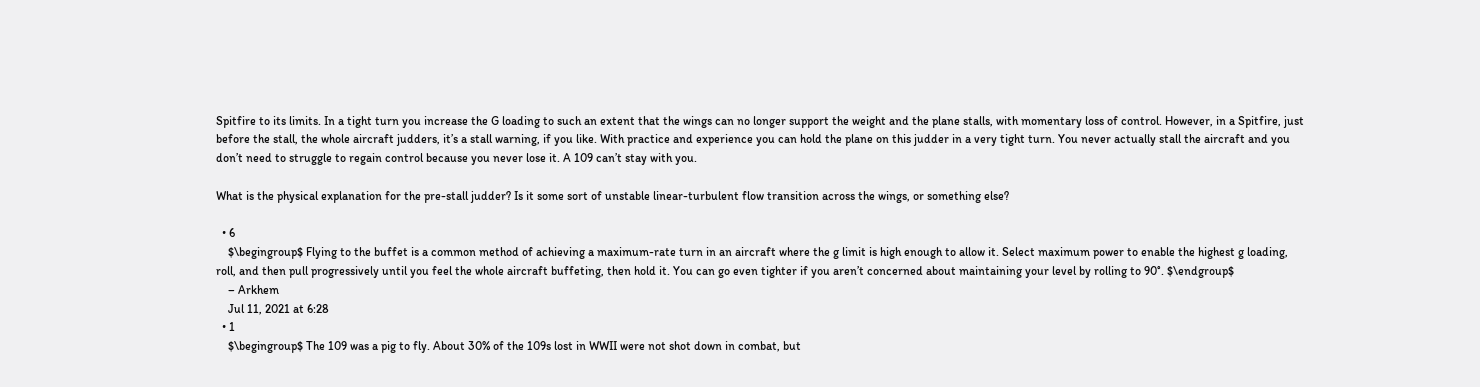Spitfire to its limits. In a tight turn you increase the G loading to such an extent that the wings can no longer support the weight and the plane stalls, with momentary loss of control. However, in a Spitfire, just before the stall, the whole aircraft judders, it’s a stall warning, if you like. With practice and experience you can hold the plane on this judder in a very tight turn. You never actually stall the aircraft and you don’t need to struggle to regain control because you never lose it. A 109 can’t stay with you.

What is the physical explanation for the pre-stall judder? Is it some sort of unstable linear-turbulent flow transition across the wings, or something else?

  • 6
    $\begingroup$ Flying to the buffet is a common method of achieving a maximum-rate turn in an aircraft where the g limit is high enough to allow it. Select maximum power to enable the highest g loading, roll, and then pull progressively until you feel the whole aircraft buffeting, then hold it. You can go even tighter if you aren’t concerned about maintaining your level by rolling to 90°. $\endgroup$
    – Arkhem
    Jul 11, 2021 at 6:28
  • 1
    $\begingroup$ The 109 was a pig to fly. About 30% of the 109s lost in WWII were not shot down in combat, but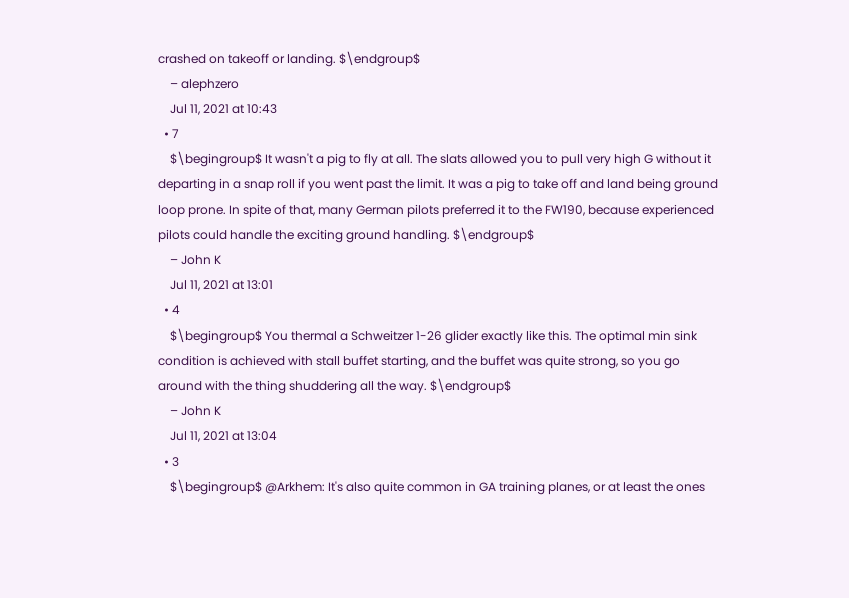crashed on takeoff or landing. $\endgroup$
    – alephzero
    Jul 11, 2021 at 10:43
  • 7
    $\begingroup$ It wasn't a pig to fly at all. The slats allowed you to pull very high G without it departing in a snap roll if you went past the limit. It was a pig to take off and land being ground loop prone. In spite of that, many German pilots preferred it to the FW190, because experienced pilots could handle the exciting ground handling. $\endgroup$
    – John K
    Jul 11, 2021 at 13:01
  • 4
    $\begingroup$ You thermal a Schweitzer 1-26 glider exactly like this. The optimal min sink condition is achieved with stall buffet starting, and the buffet was quite strong, so you go around with the thing shuddering all the way. $\endgroup$
    – John K
    Jul 11, 2021 at 13:04
  • 3
    $\begingroup$ @Arkhem: It's also quite common in GA training planes, or at least the ones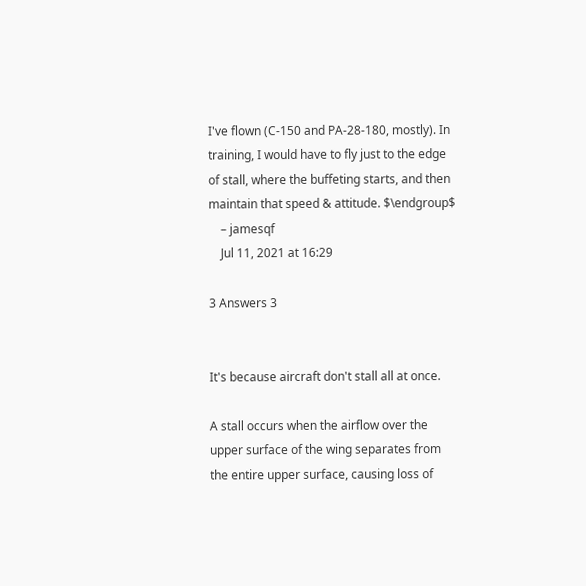I've flown (C-150 and PA-28-180, mostly). In training, I would have to fly just to the edge of stall, where the buffeting starts, and then maintain that speed & attitude. $\endgroup$
    – jamesqf
    Jul 11, 2021 at 16:29

3 Answers 3


It's because aircraft don't stall all at once.

A stall occurs when the airflow over the upper surface of the wing separates from the entire upper surface, causing loss of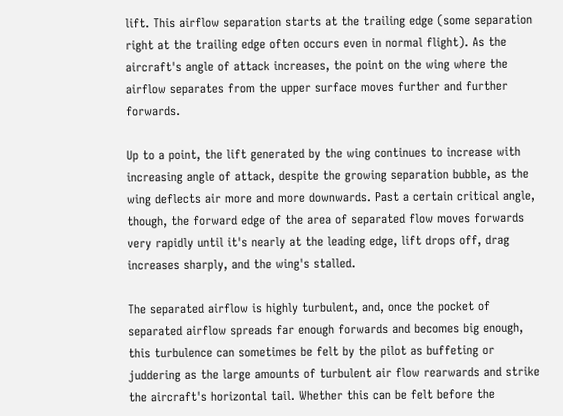lift. This airflow separation starts at the trailing edge (some separation right at the trailing edge often occurs even in normal flight). As the aircraft's angle of attack increases, the point on the wing where the airflow separates from the upper surface moves further and further forwards.

Up to a point, the lift generated by the wing continues to increase with increasing angle of attack, despite the growing separation bubble, as the wing deflects air more and more downwards. Past a certain critical angle, though, the forward edge of the area of separated flow moves forwards very rapidly until it's nearly at the leading edge, lift drops off, drag increases sharply, and the wing's stalled.

The separated airflow is highly turbulent, and, once the pocket of separated airflow spreads far enough forwards and becomes big enough, this turbulence can sometimes be felt by the pilot as buffeting or juddering as the large amounts of turbulent air flow rearwards and strike the aircraft's horizontal tail. Whether this can be felt before the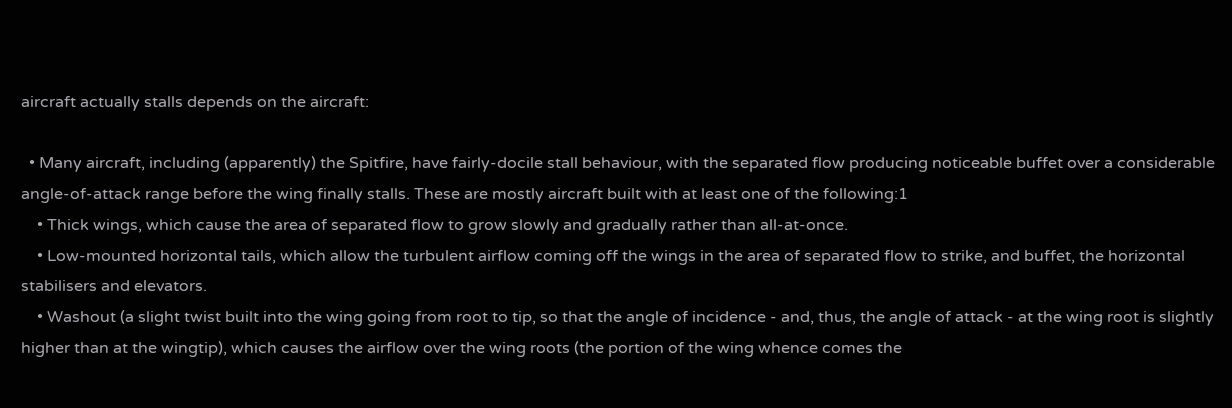aircraft actually stalls depends on the aircraft:

  • Many aircraft, including (apparently) the Spitfire, have fairly-docile stall behaviour, with the separated flow producing noticeable buffet over a considerable angle-of-attack range before the wing finally stalls. These are mostly aircraft built with at least one of the following:1
    • Thick wings, which cause the area of separated flow to grow slowly and gradually rather than all-at-once.
    • Low-mounted horizontal tails, which allow the turbulent airflow coming off the wings in the area of separated flow to strike, and buffet, the horizontal stabilisers and elevators.
    • Washout (a slight twist built into the wing going from root to tip, so that the angle of incidence - and, thus, the angle of attack - at the wing root is slightly higher than at the wingtip), which causes the airflow over the wing roots (the portion of the wing whence comes the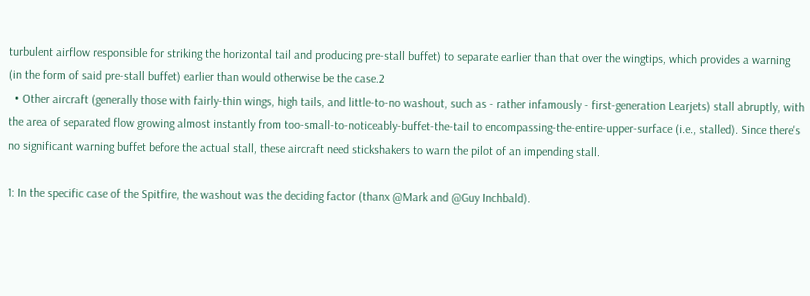turbulent airflow responsible for striking the horizontal tail and producing pre-stall buffet) to separate earlier than that over the wingtips, which provides a warning (in the form of said pre-stall buffet) earlier than would otherwise be the case.2
  • Other aircraft (generally those with fairly-thin wings, high tails, and little-to-no washout, such as - rather infamously - first-generation Learjets) stall abruptly, with the area of separated flow growing almost instantly from too-small-to-noticeably-buffet-the-tail to encompassing-the-entire-upper-surface (i.e., stalled). Since there's no significant warning buffet before the actual stall, these aircraft need stickshakers to warn the pilot of an impending stall.

1: In the specific case of the Spitfire, the washout was the deciding factor (thanx @Mark and @Guy Inchbald).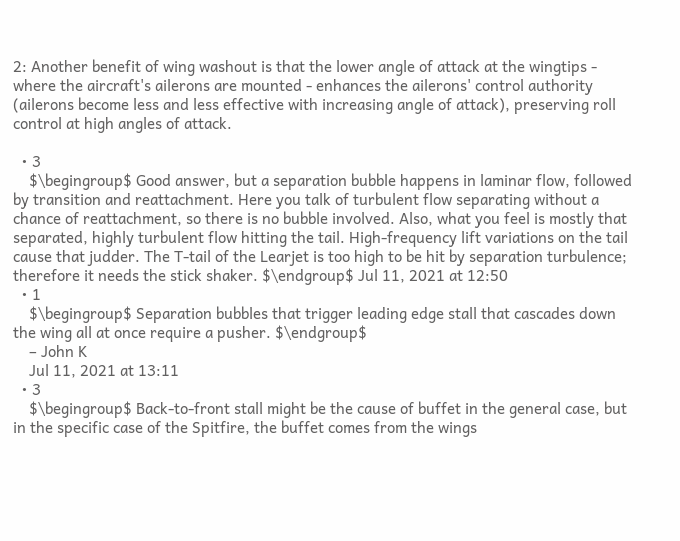2: Another benefit of wing washout is that the lower angle of attack at the wingtips - where the aircraft's ailerons are mounted - enhances the ailerons' control authority (ailerons become less and less effective with increasing angle of attack), preserving roll control at high angles of attack.

  • 3
    $\begingroup$ Good answer, but a separation bubble happens in laminar flow, followed by transition and reattachment. Here you talk of turbulent flow separating without a chance of reattachment, so there is no bubble involved. Also, what you feel is mostly that separated, highly turbulent flow hitting the tail. High-frequency lift variations on the tail cause that judder. The T-tail of the Learjet is too high to be hit by separation turbulence; therefore it needs the stick shaker. $\endgroup$ Jul 11, 2021 at 12:50
  • 1
    $\begingroup$ Separation bubbles that trigger leading edge stall that cascades down the wing all at once require a pusher. $\endgroup$
    – John K
    Jul 11, 2021 at 13:11
  • 3
    $\begingroup$ Back-to-front stall might be the cause of buffet in the general case, but in the specific case of the Spitfire, the buffet comes from the wings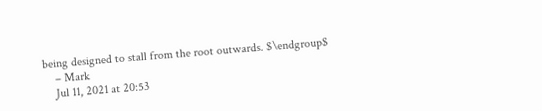being designed to stall from the root outwards. $\endgroup$
    – Mark
    Jul 11, 2021 at 20:53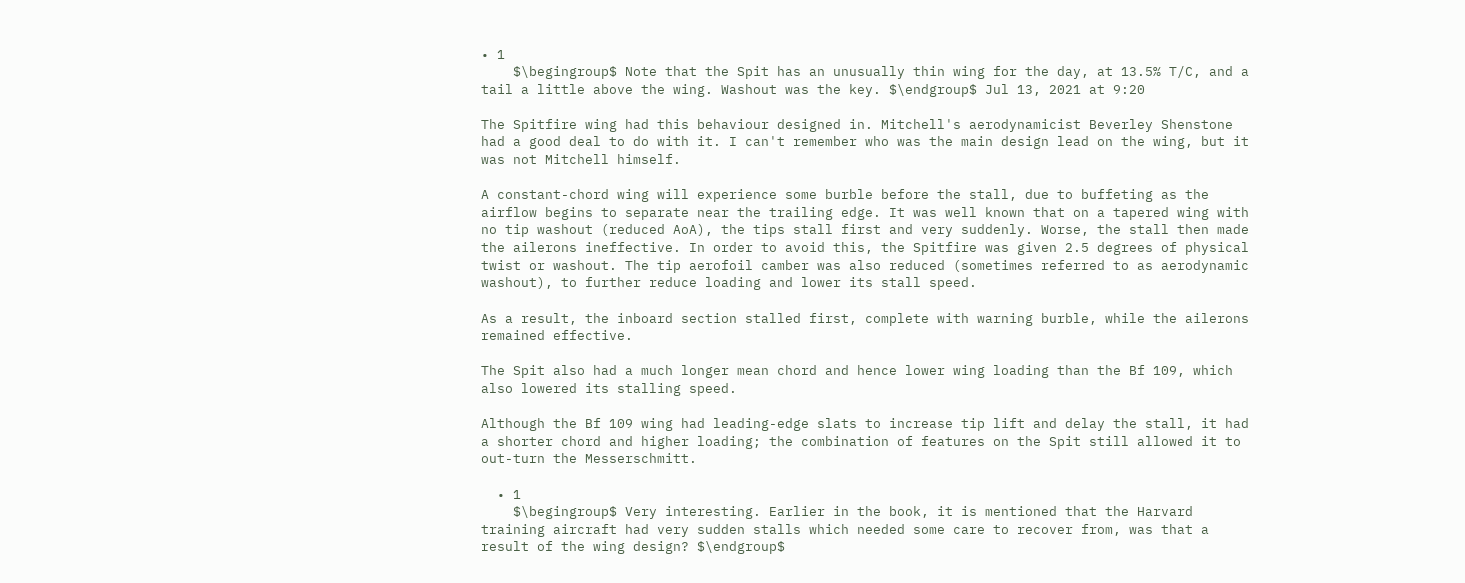• 1
    $\begingroup$ Note that the Spit has an unusually thin wing for the day, at 13.5% T/C, and a tail a little above the wing. Washout was the key. $\endgroup$ Jul 13, 2021 at 9:20

The Spitfire wing had this behaviour designed in. Mitchell's aerodynamicist Beverley Shenstone had a good deal to do with it. I can't remember who was the main design lead on the wing, but it was not Mitchell himself.

A constant-chord wing will experience some burble before the stall, due to buffeting as the airflow begins to separate near the trailing edge. It was well known that on a tapered wing with no tip washout (reduced AoA), the tips stall first and very suddenly. Worse, the stall then made the ailerons ineffective. In order to avoid this, the Spitfire was given 2.5 degrees of physical twist or washout. The tip aerofoil camber was also reduced (sometimes referred to as aerodynamic washout), to further reduce loading and lower its stall speed.

As a result, the inboard section stalled first, complete with warning burble, while the ailerons remained effective.

The Spit also had a much longer mean chord and hence lower wing loading than the Bf 109, which also lowered its stalling speed.

Although the Bf 109 wing had leading-edge slats to increase tip lift and delay the stall, it had a shorter chord and higher loading; the combination of features on the Spit still allowed it to out-turn the Messerschmitt.

  • 1
    $\begingroup$ Very interesting. Earlier in the book, it is mentioned that the Harvard training aircraft had very sudden stalls which needed some care to recover from, was that a result of the wing design? $\endgroup$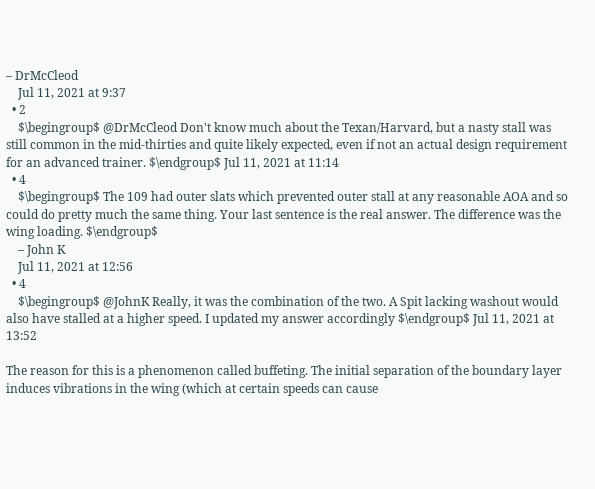– DrMcCleod
    Jul 11, 2021 at 9:37
  • 2
    $\begingroup$ @DrMcCleod Don't know much about the Texan/Harvard, but a nasty stall was still common in the mid-thirties and quite likely expected, even if not an actual design requirement for an advanced trainer. $\endgroup$ Jul 11, 2021 at 11:14
  • 4
    $\begingroup$ The 109 had outer slats which prevented outer stall at any reasonable AOA and so could do pretty much the same thing. Your last sentence is the real answer. The difference was the wing loading. $\endgroup$
    – John K
    Jul 11, 2021 at 12:56
  • 4
    $\begingroup$ @JohnK Really, it was the combination of the two. A Spit lacking washout would also have stalled at a higher speed. I updated my answer accordingly $\endgroup$ Jul 11, 2021 at 13:52

The reason for this is a phenomenon called buffeting. The initial separation of the boundary layer induces vibrations in the wing (which at certain speeds can cause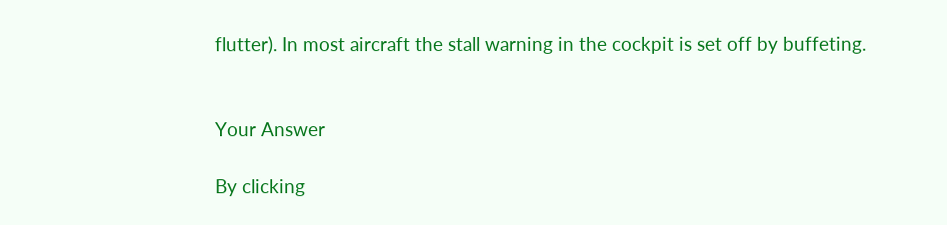flutter). In most aircraft the stall warning in the cockpit is set off by buffeting.


Your Answer

By clicking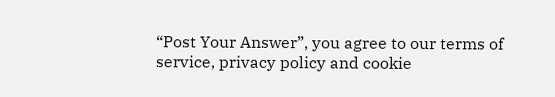“Post Your Answer”, you agree to our terms of service, privacy policy and cookie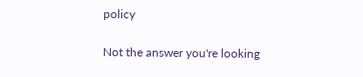policy

Not the answer you're looking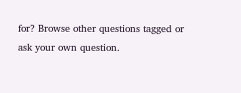for? Browse other questions tagged or ask your own question.